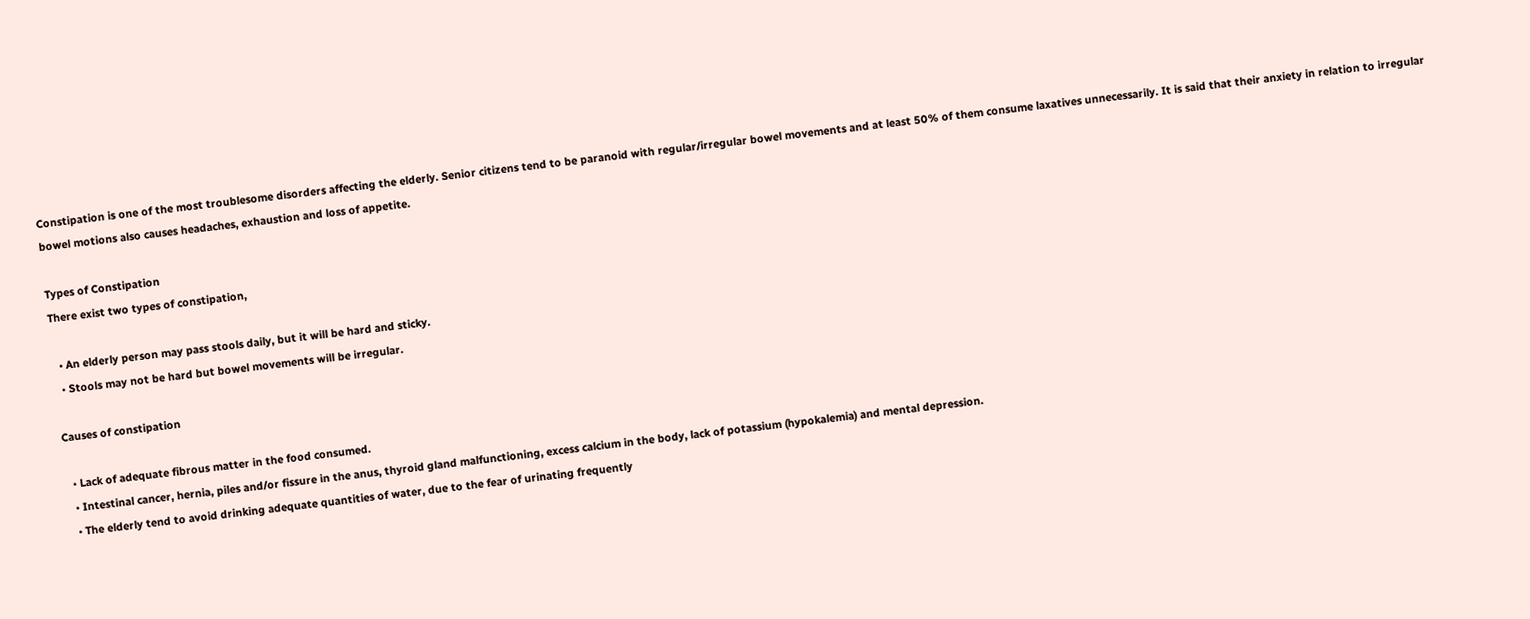Constipation is one of the most troublesome disorders affecting the elderly. Senior citizens tend to be paranoid with regular/irregular bowel movements and at least 50% of them consume laxatives unnecessarily. It is said that their anxiety in relation to irregular bowel motions also causes headaches, exhaustion and loss of appetite.

Types of Constipation
There exist two types of constipation,

  • An elderly person may pass stools daily, but it will be hard and sticky.
  • Stools may not be hard but bowel movements will be irregular.

Causes of constipation

  • Lack of adequate fibrous matter in the food consumed.
  • Intestinal cancer, hernia, piles and/or fissure in the anus, thyroid gland malfunctioning, excess calcium in the body, lack of potassium (hypokalemia) and mental depression.
  • The elderly tend to avoid drinking adequate quantities of water, due to the fear of urinating frequently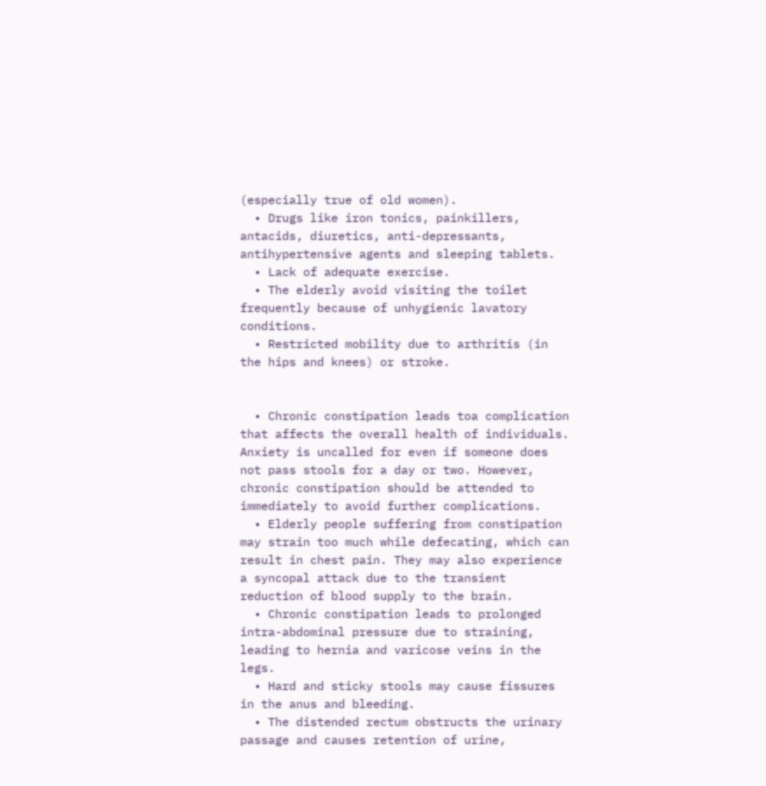(especially true of old women).
  • Drugs like iron tonics, painkillers, antacids, diuretics, anti-depressants, antihypertensive agents and sleeping tablets.
  • Lack of adequate exercise.
  • The elderly avoid visiting the toilet frequently because of unhygienic lavatory conditions.
  • Restricted mobility due to arthritis (in the hips and knees) or stroke.


  • Chronic constipation leads toa complication that affects the overall health of individuals. Anxiety is uncalled for even if someone does not pass stools for a day or two. However, chronic constipation should be attended to immediately to avoid further complications.
  • Elderly people suffering from constipation may strain too much while defecating, which can result in chest pain. They may also experience a syncopal attack due to the transient reduction of blood supply to the brain.
  • Chronic constipation leads to prolonged intra-abdominal pressure due to straining, leading to hernia and varicose veins in the legs.
  • Hard and sticky stools may cause fissures in the anus and bleeding.
  • The distended rectum obstructs the urinary passage and causes retention of urine,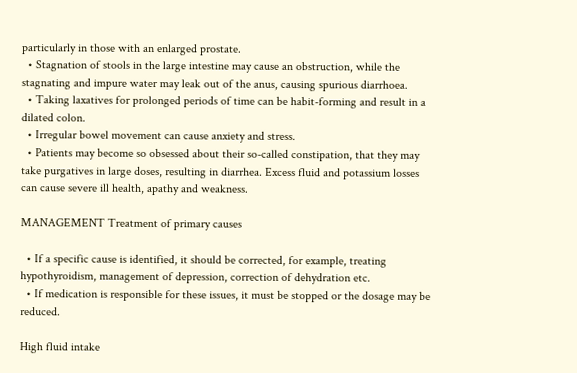particularly in those with an enlarged prostate.
  • Stagnation of stools in the large intestine may cause an obstruction, while the stagnating and impure water may leak out of the anus, causing spurious diarrhoea.
  • Taking laxatives for prolonged periods of time can be habit-forming and result in a dilated colon.
  • Irregular bowel movement can cause anxiety and stress.
  • Patients may become so obsessed about their so-called constipation, that they may take purgatives in large doses, resulting in diarrhea. Excess fluid and potassium losses can cause severe ill health, apathy and weakness.

MANAGEMENT Treatment of primary causes

  • If a specific cause is identified, it should be corrected, for example, treating hypothyroidism, management of depression, correction of dehydration etc.
  • If medication is responsible for these issues, it must be stopped or the dosage may be reduced.

High fluid intake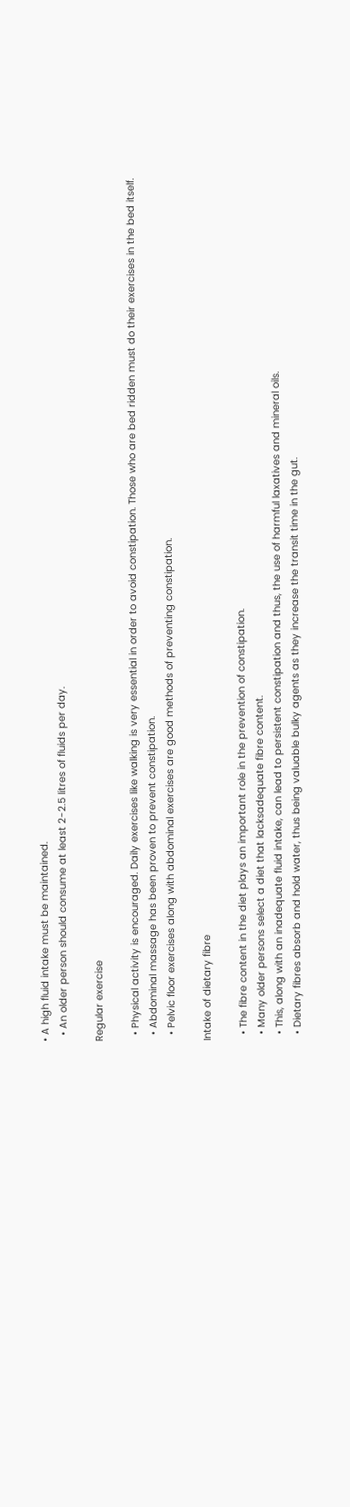• A high fluid intake must be maintained.
  • An older person should consume at least 2-2.5 litres of fluids per day.

Regular exercise

  • Physical activity is encouraged. Daily exercises like walking is very essential in order to avoid constipation. Those who are bed ridden must do their exercises in the bed itself.
  • Abdominal massage has been proven to prevent constipation.
  • Pelvic floor exercises along with abdominal exercises are good methods of preventing constipation.

Intake of dietary fibre

  • The fibre content in the diet plays an important role in the prevention of constipation.
  • Many older persons select a diet that lacksadequate fibre content.
  • This, along with an inadequate fluid intake, can lead to persistent constipation and thus, the use of harmful laxatives and mineral oils.
  • Dietary fibres absorb and hold water, thus being valuable bulky agents as they increase the transit time in the gut.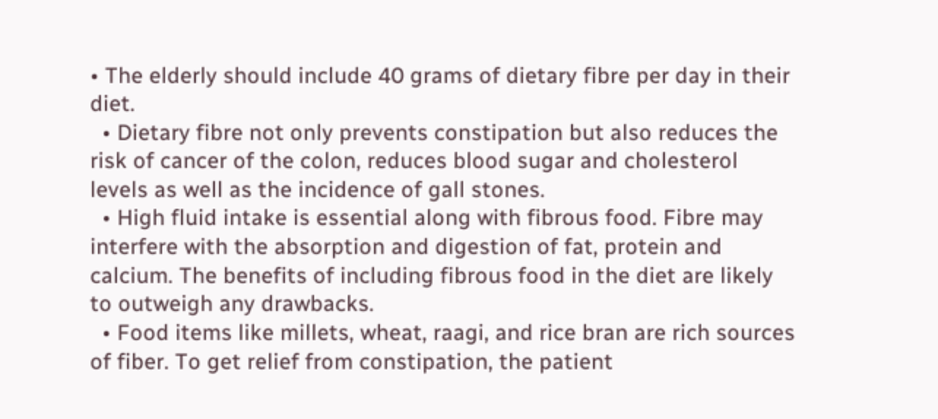• The elderly should include 40 grams of dietary fibre per day in their diet.
  • Dietary fibre not only prevents constipation but also reduces the risk of cancer of the colon, reduces blood sugar and cholesterol levels as well as the incidence of gall stones.
  • High fluid intake is essential along with fibrous food. Fibre may interfere with the absorption and digestion of fat, protein and calcium. The benefits of including fibrous food in the diet are likely to outweigh any drawbacks.
  • Food items like millets, wheat, raagi, and rice bran are rich sources of fiber. To get relief from constipation, the patient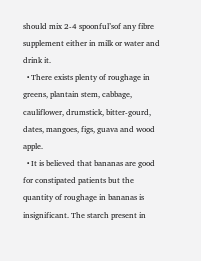should mix 2-4 spoonful’sof any fibre supplement either in milk or water and drink it.
  • There exists plenty of roughage in greens, plantain stem, cabbage, cauliflower, drumstick, bitter-gourd, dates, mangoes, figs, guava and wood apple.
  • It is believed that bananas are good for constipated patients but the quantity of roughage in bananas is insignificant. The starch present in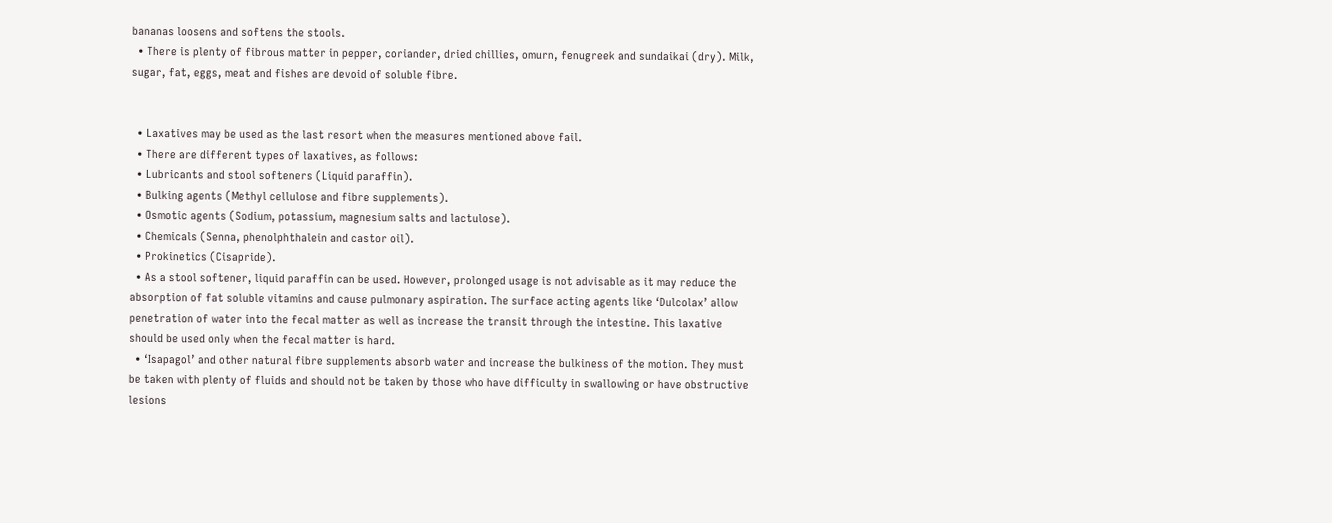bananas loosens and softens the stools.
  • There is plenty of fibrous matter in pepper, coriander, dried chillies, omurn, fenugreek and sundaikai (dry). Milk, sugar, fat, eggs, meat and fishes are devoid of soluble fibre.


  • Laxatives may be used as the last resort when the measures mentioned above fail.
  • There are different types of laxatives, as follows:
  • Lubricants and stool softeners (Liquid paraffin).
  • Bulking agents (Methyl cellulose and fibre supplements).
  • Osmotic agents (Sodium, potassium, magnesium salts and lactulose).
  • Chemicals (Senna, phenolphthalein and castor oil).
  • Prokinetics (Cisapride).
  • As a stool softener, liquid paraffin can be used. However, prolonged usage is not advisable as it may reduce the absorption of fat soluble vitamins and cause pulmonary aspiration. The surface acting agents like ‘Dulcolax’ allow penetration of water into the fecal matter as well as increase the transit through the intestine. This laxative should be used only when the fecal matter is hard.
  • ‘Isapagol’ and other natural fibre supplements absorb water and increase the bulkiness of the motion. They must be taken with plenty of fluids and should not be taken by those who have difficulty in swallowing or have obstructive lesions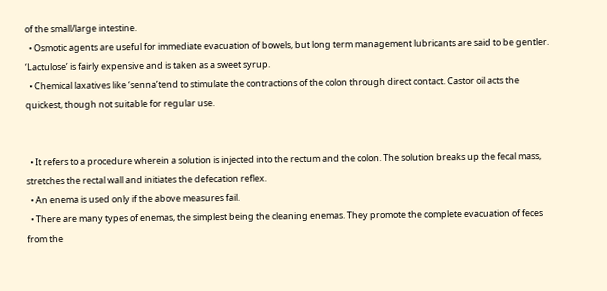of the small/large intestine.
  • Osmotic agents are useful for immediate evacuation of bowels, but long term management lubricants are said to be gentler. ‘Lactulose’ is fairly expensive and is taken as a sweet syrup.
  • Chemical laxatives like ‘senna’tend to stimulate the contractions of the colon through direct contact. Castor oil acts the quickest, though not suitable for regular use.


  • It refers to a procedure wherein a solution is injected into the rectum and the colon. The solution breaks up the fecal mass, stretches the rectal wall and initiates the defecation reflex.
  • An enema is used only if the above measures fail.
  • There are many types of enemas, the simplest being the cleaning enemas. They promote the complete evacuation of feces from the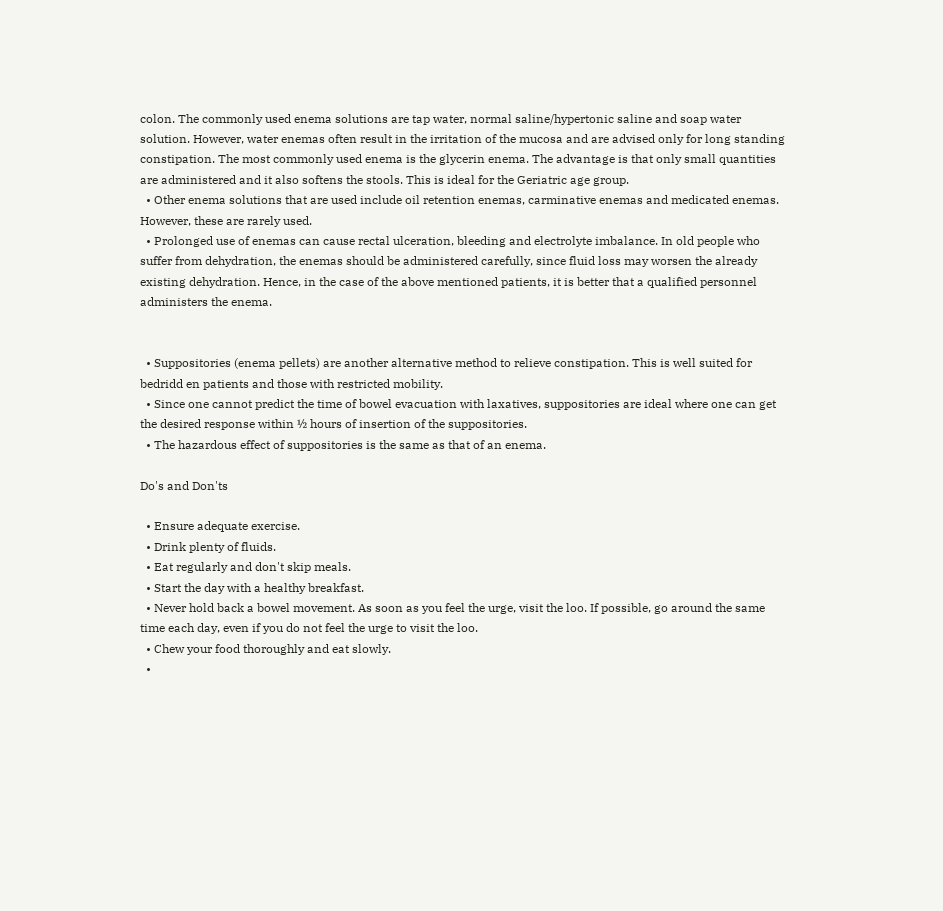colon. The commonly used enema solutions are tap water, normal saline/hypertonic saline and soap water solution. However, water enemas often result in the irritation of the mucosa and are advised only for long standing constipation. The most commonly used enema is the glycerin enema. The advantage is that only small quantities are administered and it also softens the stools. This is ideal for the Geriatric age group.
  • Other enema solutions that are used include oil retention enemas, carminative enemas and medicated enemas. However, these are rarely used.
  • Prolonged use of enemas can cause rectal ulceration, bleeding and electrolyte imbalance. In old people who suffer from dehydration, the enemas should be administered carefully, since fluid loss may worsen the already existing dehydration. Hence, in the case of the above mentioned patients, it is better that a qualified personnel administers the enema.


  • Suppositories (enema pellets) are another alternative method to relieve constipation. This is well suited for bedridd en patients and those with restricted mobility.
  • Since one cannot predict the time of bowel evacuation with laxatives, suppositories are ideal where one can get the desired response within ½ hours of insertion of the suppositories.
  • The hazardous effect of suppositories is the same as that of an enema.

Do's and Don'ts

  • Ensure adequate exercise.
  • Drink plenty of fluids.
  • Eat regularly and don't skip meals.
  • Start the day with a healthy breakfast.
  • Never hold back a bowel movement. As soon as you feel the urge, visit the loo. If possible, go around the same time each day, even if you do not feel the urge to visit the loo.
  • Chew your food thoroughly and eat slowly.
  •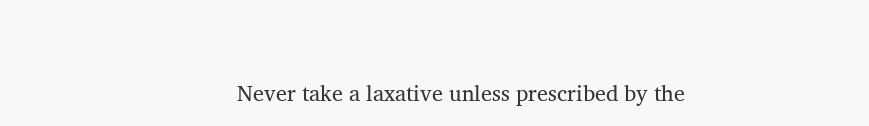Never take a laxative unless prescribed by the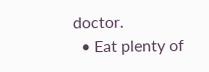doctor.
  • Eat plenty of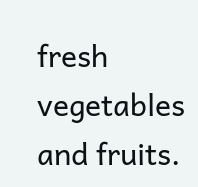fresh vegetables and fruits.